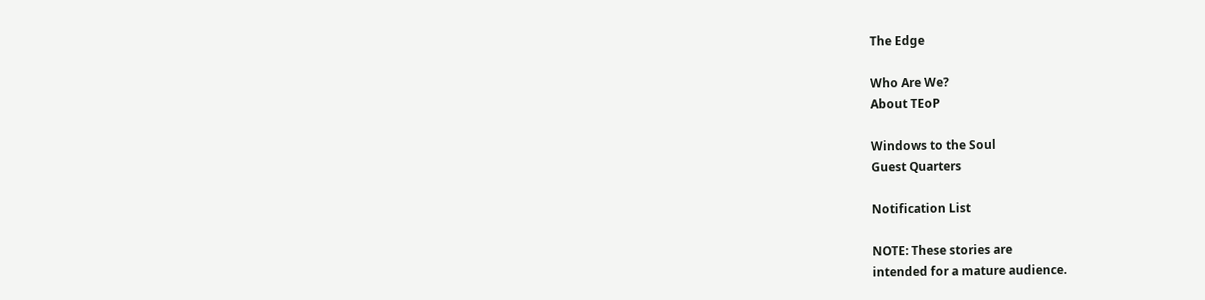The Edge

Who Are We?
About TEoP

Windows to the Soul
Guest Quarters

Notification List

NOTE: These stories are
intended for a mature audience.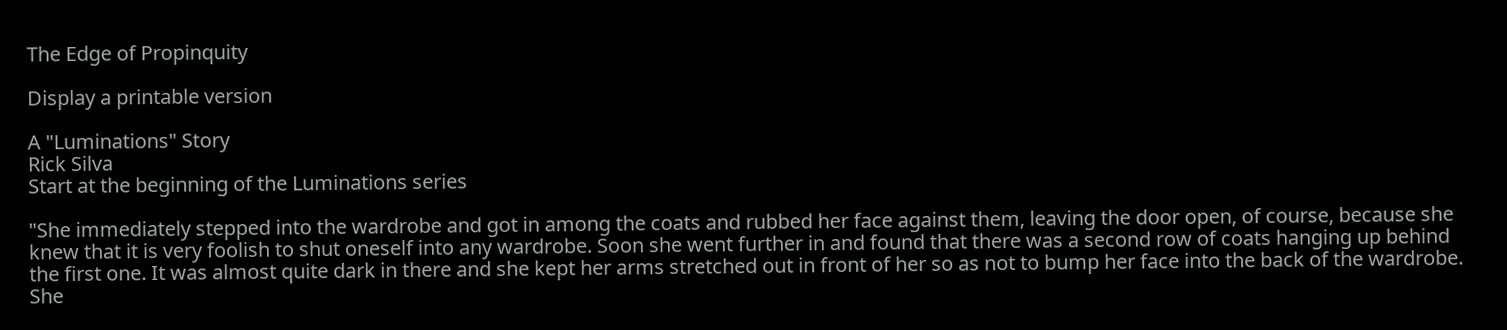The Edge of Propinquity

Display a printable version

A "Luminations" Story
Rick Silva
Start at the beginning of the Luminations series

"She immediately stepped into the wardrobe and got in among the coats and rubbed her face against them, leaving the door open, of course, because she knew that it is very foolish to shut oneself into any wardrobe. Soon she went further in and found that there was a second row of coats hanging up behind the first one. It was almost quite dark in there and she kept her arms stretched out in front of her so as not to bump her face into the back of the wardrobe. She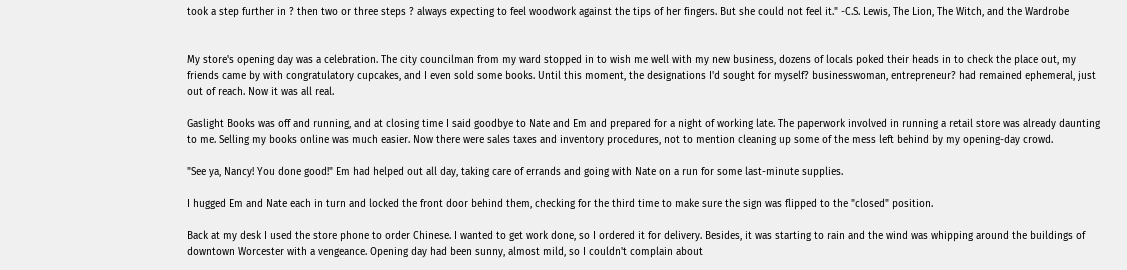took a step further in ? then two or three steps ? always expecting to feel woodwork against the tips of her fingers. But she could not feel it." -C.S. Lewis, The Lion, The Witch, and the Wardrobe


My store's opening day was a celebration. The city councilman from my ward stopped in to wish me well with my new business, dozens of locals poked their heads in to check the place out, my friends came by with congratulatory cupcakes, and I even sold some books. Until this moment, the designations I'd sought for myself? businesswoman, entrepreneur? had remained ephemeral, just out of reach. Now it was all real.

Gaslight Books was off and running, and at closing time I said goodbye to Nate and Em and prepared for a night of working late. The paperwork involved in running a retail store was already daunting to me. Selling my books online was much easier. Now there were sales taxes and inventory procedures, not to mention cleaning up some of the mess left behind by my opening-day crowd.

"See ya, Nancy! You done good!" Em had helped out all day, taking care of errands and going with Nate on a run for some last-minute supplies.

I hugged Em and Nate each in turn and locked the front door behind them, checking for the third time to make sure the sign was flipped to the "closed" position.

Back at my desk I used the store phone to order Chinese. I wanted to get work done, so I ordered it for delivery. Besides, it was starting to rain and the wind was whipping around the buildings of downtown Worcester with a vengeance. Opening day had been sunny, almost mild, so I couldn't complain about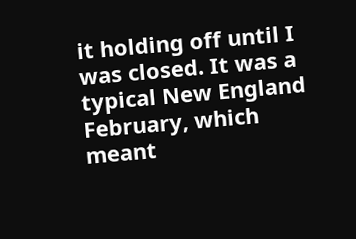it holding off until I was closed. It was a typical New England February, which meant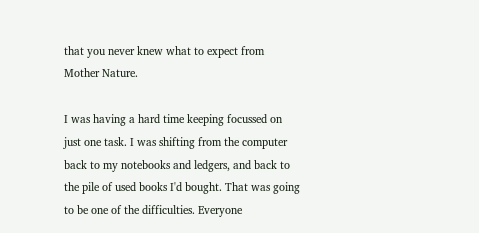that you never knew what to expect from Mother Nature.

I was having a hard time keeping focussed on just one task. I was shifting from the computer back to my notebooks and ledgers, and back to the pile of used books I'd bought. That was going to be one of the difficulties. Everyone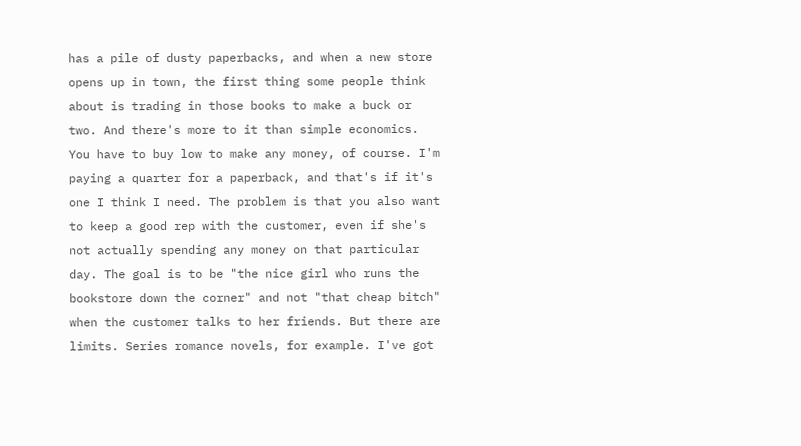has a pile of dusty paperbacks, and when a new store opens up in town, the first thing some people think about is trading in those books to make a buck or two. And there's more to it than simple economics. You have to buy low to make any money, of course. I'm paying a quarter for a paperback, and that's if it's one I think I need. The problem is that you also want to keep a good rep with the customer, even if she's not actually spending any money on that particular day. The goal is to be "the nice girl who runs the bookstore down the corner" and not "that cheap bitch" when the customer talks to her friends. But there are limits. Series romance novels, for example. I've got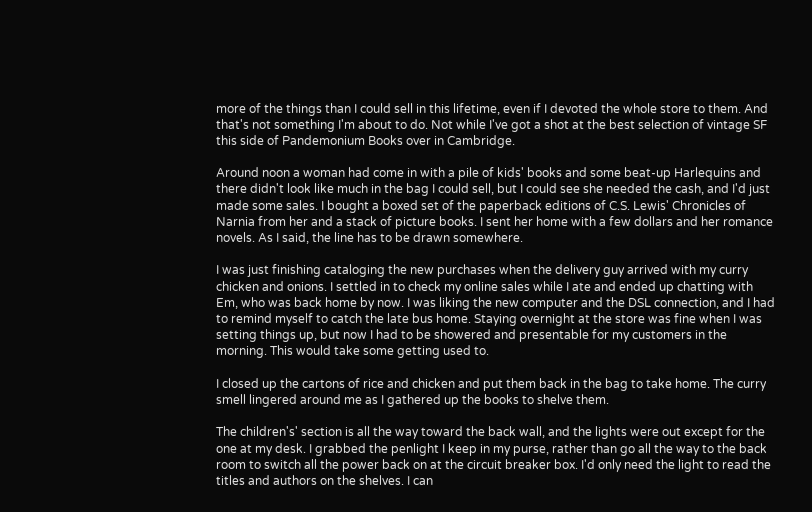more of the things than I could sell in this lifetime, even if I devoted the whole store to them. And that's not something I'm about to do. Not while I've got a shot at the best selection of vintage SF this side of Pandemonium Books over in Cambridge.

Around noon a woman had come in with a pile of kids' books and some beat-up Harlequins and there didn't look like much in the bag I could sell, but I could see she needed the cash, and I'd just made some sales. I bought a boxed set of the paperback editions of C.S. Lewis' Chronicles of Narnia from her and a stack of picture books. I sent her home with a few dollars and her romance novels. As I said, the line has to be drawn somewhere.

I was just finishing cataloging the new purchases when the delivery guy arrived with my curry chicken and onions. I settled in to check my online sales while I ate and ended up chatting with Em, who was back home by now. I was liking the new computer and the DSL connection, and I had to remind myself to catch the late bus home. Staying overnight at the store was fine when I was setting things up, but now I had to be showered and presentable for my customers in the morning. This would take some getting used to.

I closed up the cartons of rice and chicken and put them back in the bag to take home. The curry smell lingered around me as I gathered up the books to shelve them.

The children's' section is all the way toward the back wall, and the lights were out except for the one at my desk. I grabbed the penlight I keep in my purse, rather than go all the way to the back room to switch all the power back on at the circuit breaker box. I'd only need the light to read the titles and authors on the shelves. I can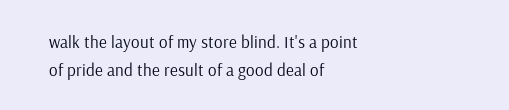walk the layout of my store blind. It's a point of pride and the result of a good deal of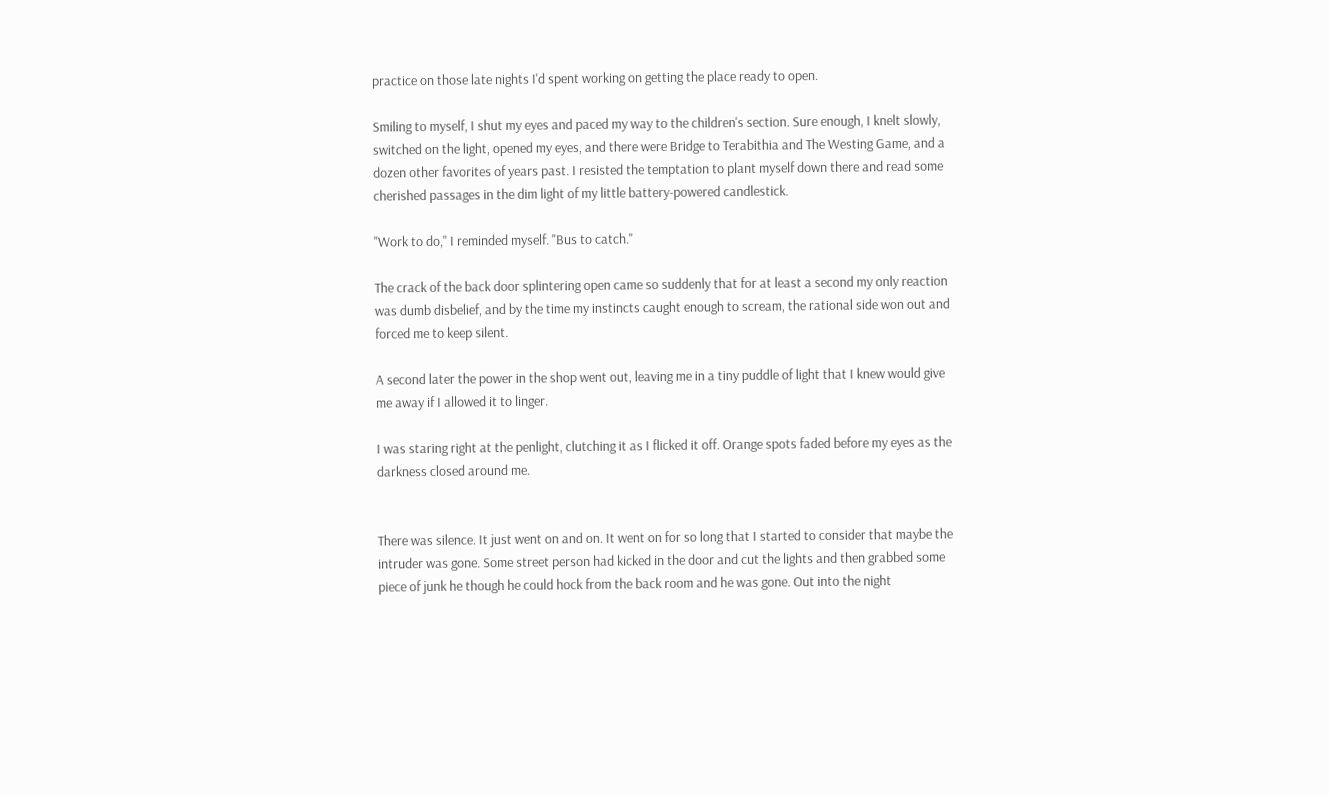practice on those late nights I'd spent working on getting the place ready to open.

Smiling to myself, I shut my eyes and paced my way to the children's section. Sure enough, I knelt slowly, switched on the light, opened my eyes, and there were Bridge to Terabithia and The Westing Game, and a dozen other favorites of years past. I resisted the temptation to plant myself down there and read some cherished passages in the dim light of my little battery-powered candlestick.

"Work to do," I reminded myself. "Bus to catch."

The crack of the back door splintering open came so suddenly that for at least a second my only reaction was dumb disbelief, and by the time my instincts caught enough to scream, the rational side won out and forced me to keep silent.

A second later the power in the shop went out, leaving me in a tiny puddle of light that I knew would give me away if I allowed it to linger.

I was staring right at the penlight, clutching it as I flicked it off. Orange spots faded before my eyes as the darkness closed around me.


There was silence. It just went on and on. It went on for so long that I started to consider that maybe the intruder was gone. Some street person had kicked in the door and cut the lights and then grabbed some piece of junk he though he could hock from the back room and he was gone. Out into the night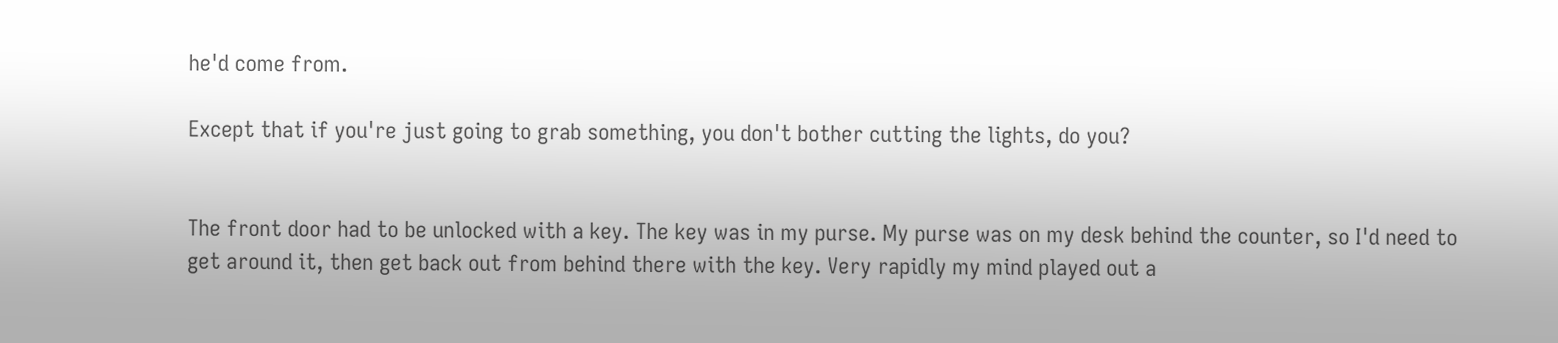he'd come from.

Except that if you're just going to grab something, you don't bother cutting the lights, do you?


The front door had to be unlocked with a key. The key was in my purse. My purse was on my desk behind the counter, so I'd need to get around it, then get back out from behind there with the key. Very rapidly my mind played out a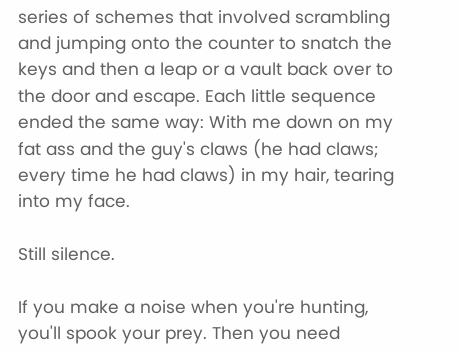series of schemes that involved scrambling and jumping onto the counter to snatch the keys and then a leap or a vault back over to the door and escape. Each little sequence ended the same way: With me down on my fat ass and the guy's claws (he had claws; every time he had claws) in my hair, tearing into my face.

Still silence.

If you make a noise when you're hunting, you'll spook your prey. Then you need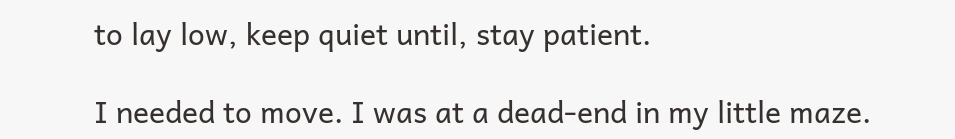to lay low, keep quiet until, stay patient.

I needed to move. I was at a dead-end in my little maze.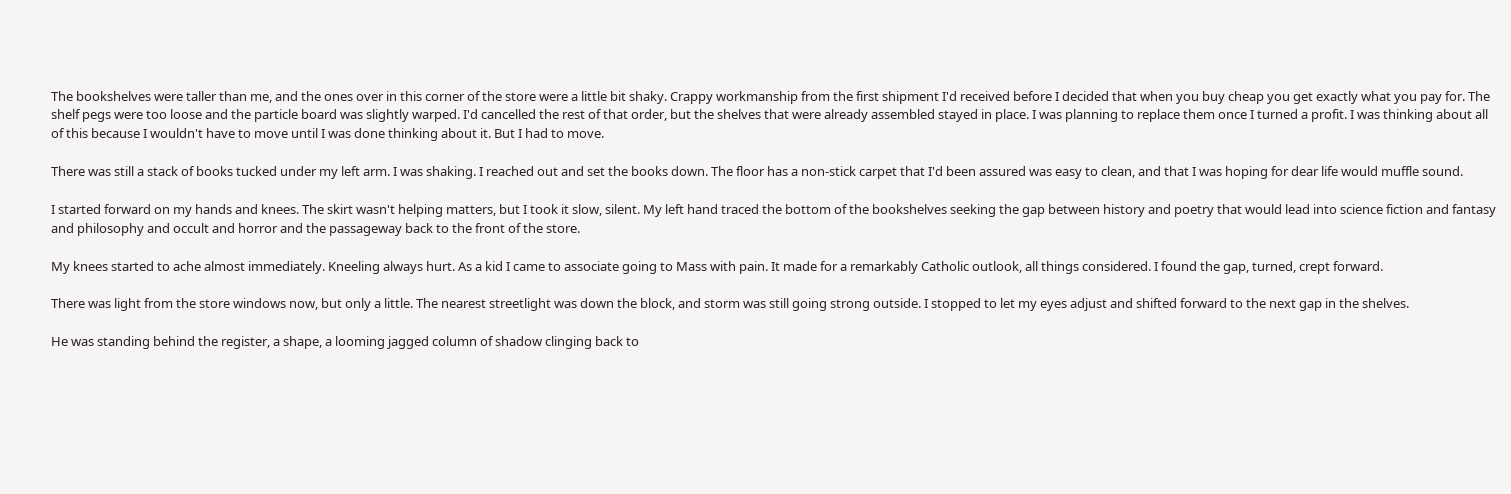The bookshelves were taller than me, and the ones over in this corner of the store were a little bit shaky. Crappy workmanship from the first shipment I'd received before I decided that when you buy cheap you get exactly what you pay for. The shelf pegs were too loose and the particle board was slightly warped. I'd cancelled the rest of that order, but the shelves that were already assembled stayed in place. I was planning to replace them once I turned a profit. I was thinking about all of this because I wouldn't have to move until I was done thinking about it. But I had to move.

There was still a stack of books tucked under my left arm. I was shaking. I reached out and set the books down. The floor has a non-stick carpet that I'd been assured was easy to clean, and that I was hoping for dear life would muffle sound.

I started forward on my hands and knees. The skirt wasn't helping matters, but I took it slow, silent. My left hand traced the bottom of the bookshelves seeking the gap between history and poetry that would lead into science fiction and fantasy and philosophy and occult and horror and the passageway back to the front of the store.

My knees started to ache almost immediately. Kneeling always hurt. As a kid I came to associate going to Mass with pain. It made for a remarkably Catholic outlook, all things considered. I found the gap, turned, crept forward.

There was light from the store windows now, but only a little. The nearest streetlight was down the block, and storm was still going strong outside. I stopped to let my eyes adjust and shifted forward to the next gap in the shelves.

He was standing behind the register, a shape, a looming jagged column of shadow clinging back to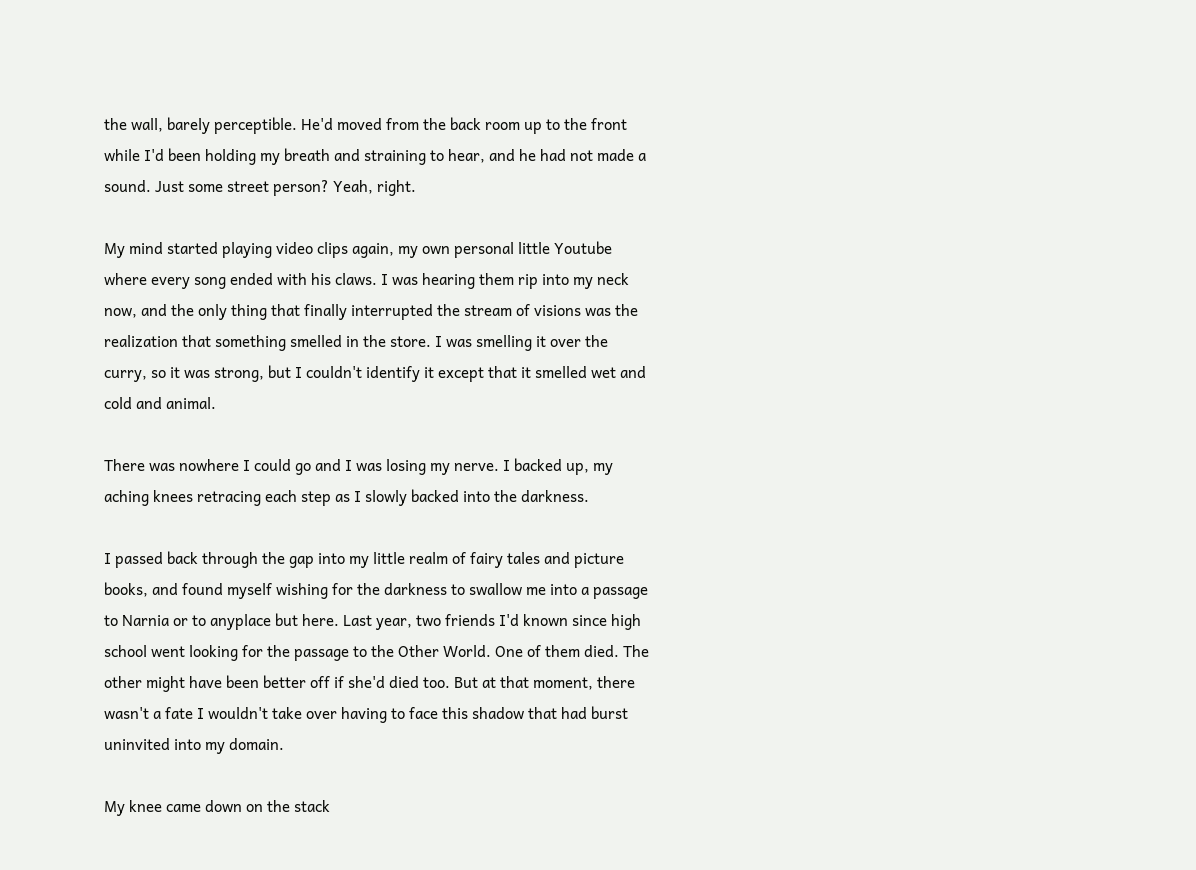the wall, barely perceptible. He'd moved from the back room up to the front while I'd been holding my breath and straining to hear, and he had not made a sound. Just some street person? Yeah, right.

My mind started playing video clips again, my own personal little Youtube where every song ended with his claws. I was hearing them rip into my neck now, and the only thing that finally interrupted the stream of visions was the realization that something smelled in the store. I was smelling it over the curry, so it was strong, but I couldn't identify it except that it smelled wet and cold and animal.

There was nowhere I could go and I was losing my nerve. I backed up, my aching knees retracing each step as I slowly backed into the darkness.

I passed back through the gap into my little realm of fairy tales and picture books, and found myself wishing for the darkness to swallow me into a passage to Narnia or to anyplace but here. Last year, two friends I'd known since high school went looking for the passage to the Other World. One of them died. The other might have been better off if she'd died too. But at that moment, there wasn't a fate I wouldn't take over having to face this shadow that had burst uninvited into my domain.

My knee came down on the stack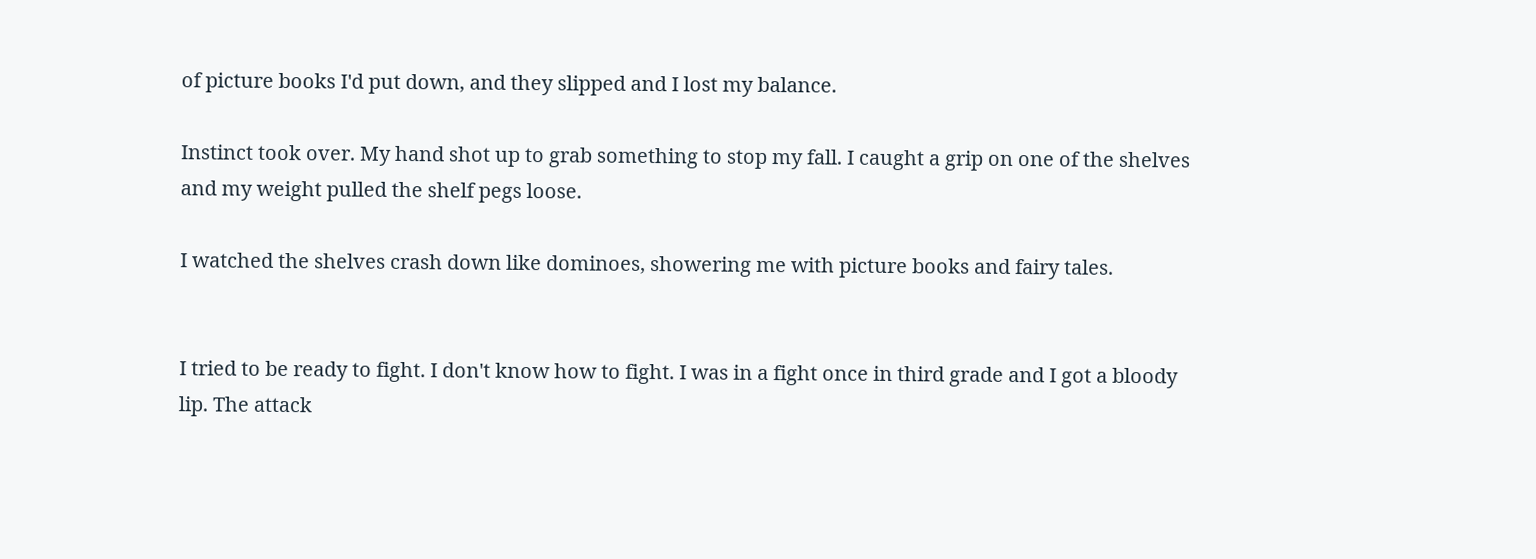of picture books I'd put down, and they slipped and I lost my balance.

Instinct took over. My hand shot up to grab something to stop my fall. I caught a grip on one of the shelves and my weight pulled the shelf pegs loose.

I watched the shelves crash down like dominoes, showering me with picture books and fairy tales.


I tried to be ready to fight. I don't know how to fight. I was in a fight once in third grade and I got a bloody lip. The attack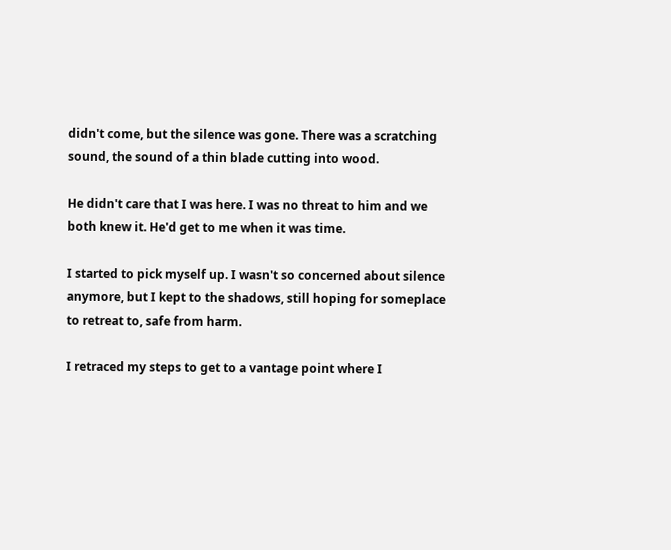didn't come, but the silence was gone. There was a scratching sound, the sound of a thin blade cutting into wood.

He didn't care that I was here. I was no threat to him and we both knew it. He'd get to me when it was time.

I started to pick myself up. I wasn't so concerned about silence anymore, but I kept to the shadows, still hoping for someplace to retreat to, safe from harm.

I retraced my steps to get to a vantage point where I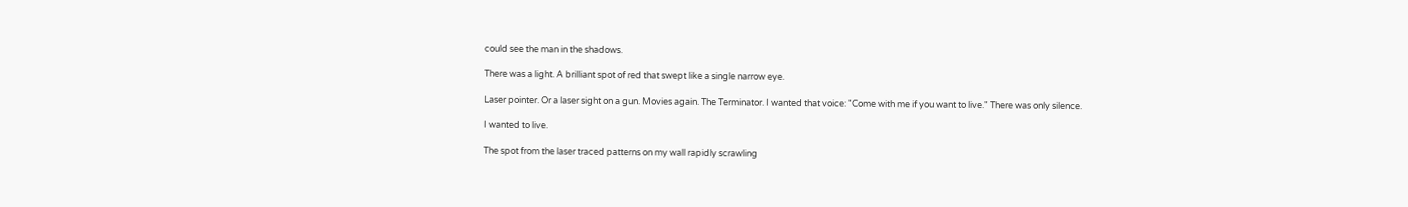could see the man in the shadows.

There was a light. A brilliant spot of red that swept like a single narrow eye.

Laser pointer. Or a laser sight on a gun. Movies again. The Terminator. I wanted that voice: "Come with me if you want to live." There was only silence.

I wanted to live.

The spot from the laser traced patterns on my wall rapidly scrawling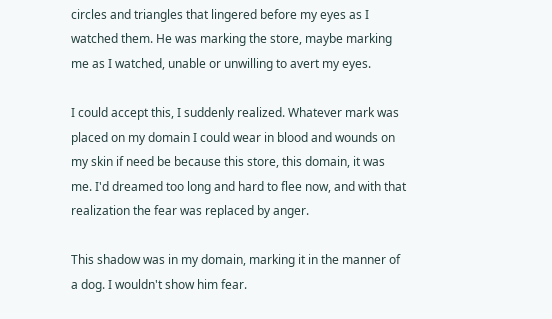circles and triangles that lingered before my eyes as I watched them. He was marking the store, maybe marking me as I watched, unable or unwilling to avert my eyes.

I could accept this, I suddenly realized. Whatever mark was placed on my domain I could wear in blood and wounds on my skin if need be because this store, this domain, it was me. I'd dreamed too long and hard to flee now, and with that realization the fear was replaced by anger.

This shadow was in my domain, marking it in the manner of a dog. I wouldn't show him fear.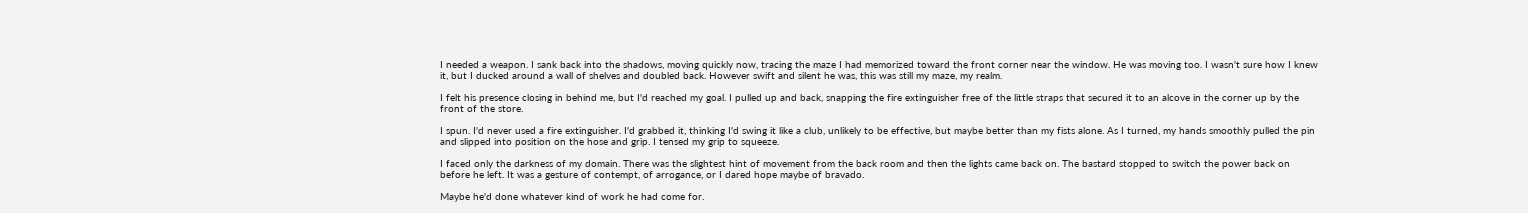I needed a weapon. I sank back into the shadows, moving quickly now, tracing the maze I had memorized toward the front corner near the window. He was moving too. I wasn't sure how I knew it, but I ducked around a wall of shelves and doubled back. However swift and silent he was, this was still my maze, my realm.

I felt his presence closing in behind me, but I'd reached my goal. I pulled up and back, snapping the fire extinguisher free of the little straps that secured it to an alcove in the corner up by the front of the store.

I spun. I'd never used a fire extinguisher. I'd grabbed it, thinking I'd swing it like a club, unlikely to be effective, but maybe better than my fists alone. As I turned, my hands smoothly pulled the pin and slipped into position on the hose and grip. I tensed my grip to squeeze.

I faced only the darkness of my domain. There was the slightest hint of movement from the back room and then the lights came back on. The bastard stopped to switch the power back on before he left. It was a gesture of contempt, of arrogance, or I dared hope maybe of bravado.

Maybe he'd done whatever kind of work he had come for.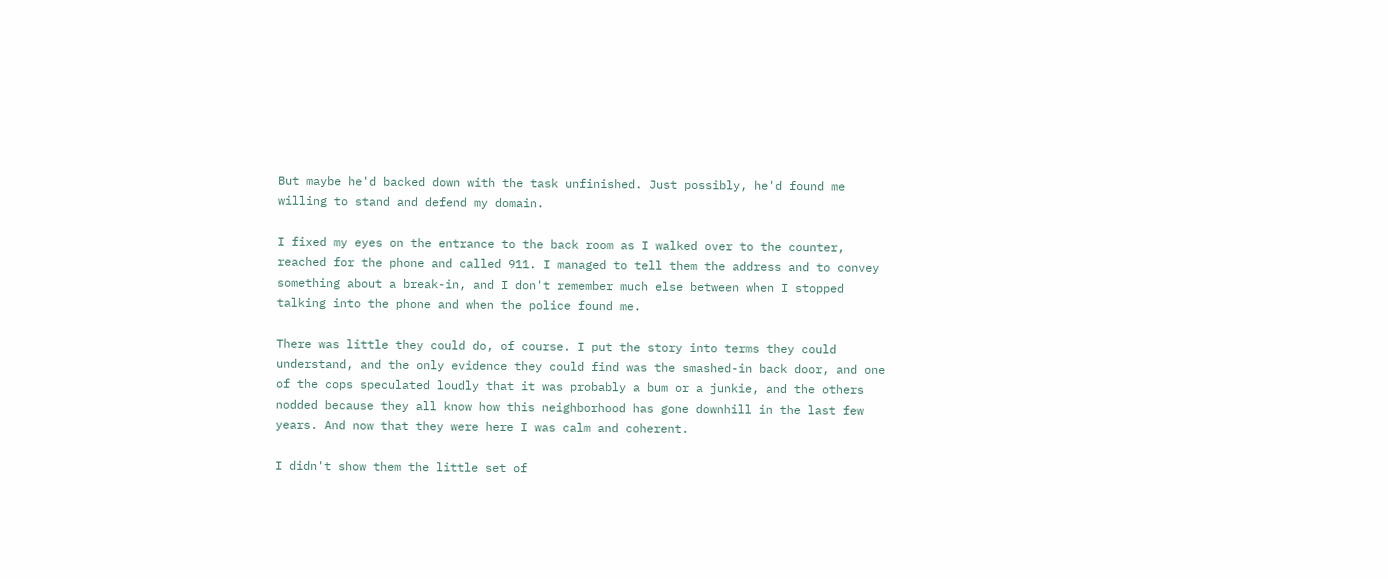But maybe he'd backed down with the task unfinished. Just possibly, he'd found me willing to stand and defend my domain.

I fixed my eyes on the entrance to the back room as I walked over to the counter, reached for the phone and called 911. I managed to tell them the address and to convey something about a break-in, and I don't remember much else between when I stopped talking into the phone and when the police found me.

There was little they could do, of course. I put the story into terms they could understand, and the only evidence they could find was the smashed-in back door, and one of the cops speculated loudly that it was probably a bum or a junkie, and the others nodded because they all know how this neighborhood has gone downhill in the last few years. And now that they were here I was calm and coherent.

I didn't show them the little set of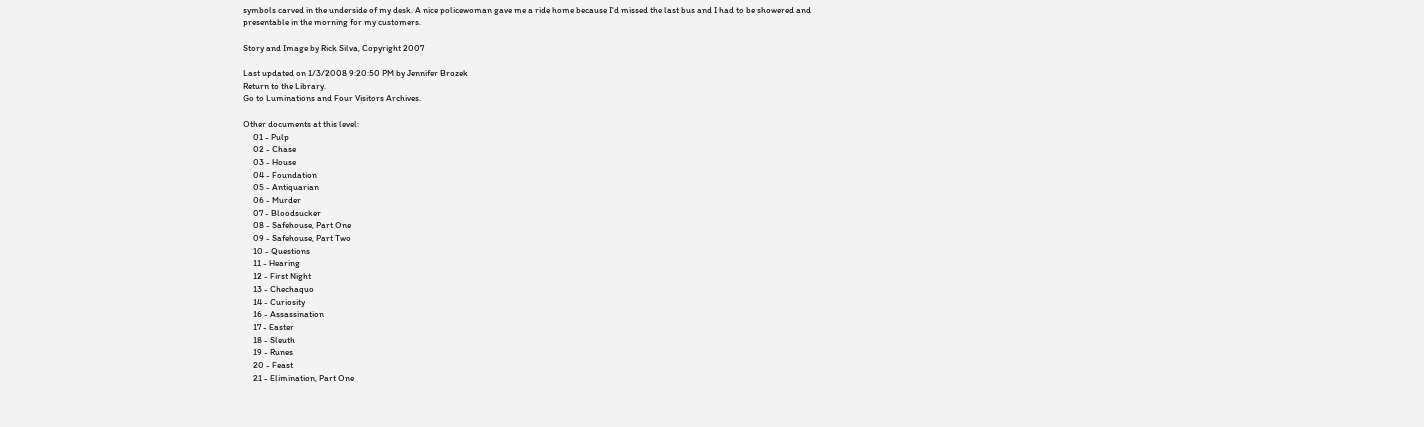symbols carved in the underside of my desk. A nice policewoman gave me a ride home because I'd missed the last bus and I had to be showered and presentable in the morning for my customers.

Story and Image by Rick Silva, Copyright 2007

Last updated on 1/3/2008 9:20:50 PM by Jennifer Brozek
Return to the Library.
Go to Luminations and Four Visitors Archives.

Other documents at this level:
     01 - Pulp
     02 - Chase
     03 - House
     04 - Foundation
     05 - Antiquarian
     06 - Murder
     07 - Bloodsucker
     08 - Safehouse, Part One
     09 - Safehouse, Part Two
     10 - Questions
     11 - Hearing
     12 - First Night
     13 - Chechaquo
     14 - Curiosity
     16 - Assassination
     17 - Easter
     18 - Sleuth
     19 - Runes
     20 - Feast
     21 - Elimination, Part One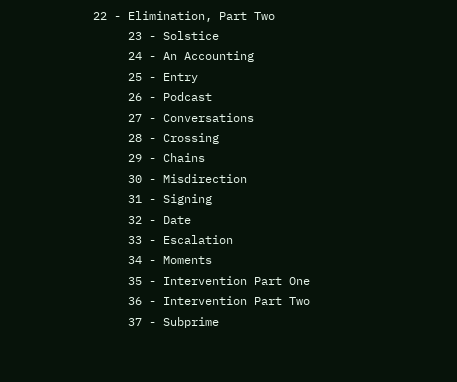22 - Elimination, Part Two
     23 - Solstice
     24 - An Accounting
     25 - Entry
     26 - Podcast
     27 - Conversations
     28 - Crossing
     29 - Chains
     30 - Misdirection
     31 - Signing
     32 - Date
     33 - Escalation
     34 - Moments
     35 - Intervention Part One
     36 - Intervention Part Two
     37 - Subprime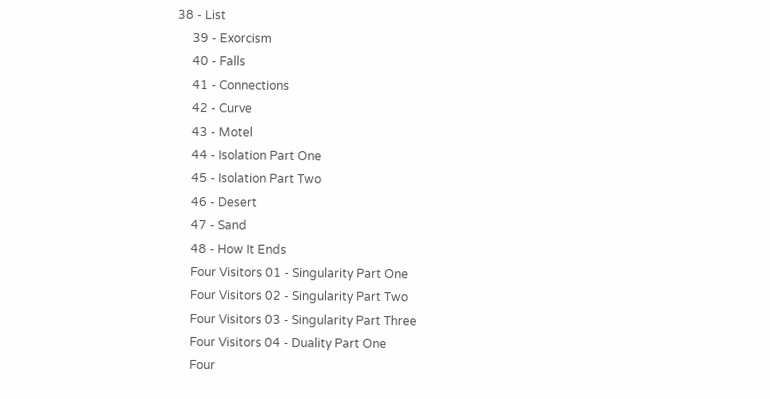38 - List
     39 - Exorcism
     40 - Falls
     41 - Connections
     42 - Curve
     43 - Motel
     44 - Isolation Part One
     45 - Isolation Part Two
     46 - Desert
     47 - Sand
     48 - How It Ends
     Four Visitors 01 - Singularity Part One
     Four Visitors 02 - Singularity Part Two
     Four Visitors 03 - Singularity Part Three
     Four Visitors 04 - Duality Part One
     Four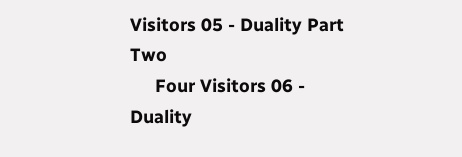Visitors 05 - Duality Part Two
     Four Visitors 06 - Duality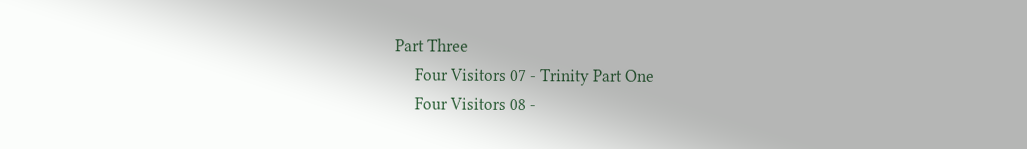Part Three
     Four Visitors 07 - Trinity Part One
     Four Visitors 08 -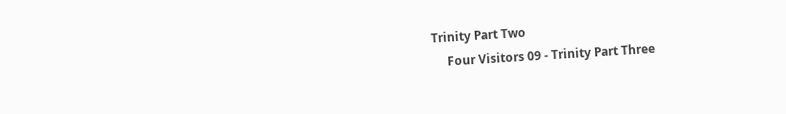Trinity Part Two
     Four Visitors 09 - Trinity Part Three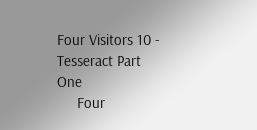Four Visitors 10 - Tesseract Part One
     Four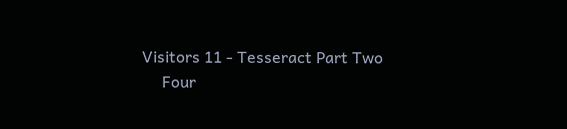Visitors 11 - Tesseract Part Two
     Four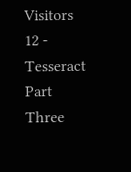Visitors 12 - Tesseract Part Three